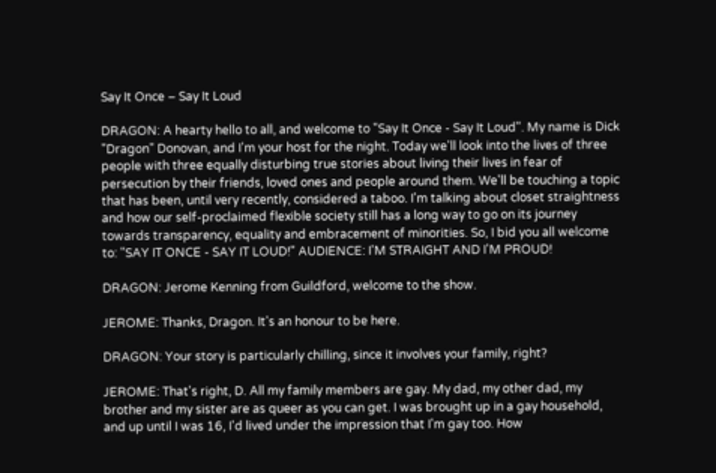Say It Once – Say It Loud

DRAGON: A hearty hello to all, and welcome to "Say It Once - Say It Loud". My name is Dick "Dragon" Donovan, and I'm your host for the night. Today we'll look into the lives of three people with three equally disturbing true stories about living their lives in fear of persecution by their friends, loved ones and people around them. We'll be touching a topic that has been, until very recently, considered a taboo. I'm talking about closet straightness and how our self-proclaimed flexible society still has a long way to go on its journey towards transparency, equality and embracement of minorities. So, I bid you all welcome to: "SAY IT ONCE - SAY IT LOUD!" AUDIENCE: I'M STRAIGHT AND I'M PROUD!

DRAGON: Jerome Kenning from Guildford, welcome to the show.

JEROME: Thanks, Dragon. It's an honour to be here.

DRAGON: Your story is particularly chilling, since it involves your family, right?

JEROME: That's right, D. All my family members are gay. My dad, my other dad, my brother and my sister are as queer as you can get. I was brought up in a gay household, and up until I was 16, I'd lived under the impression that I'm gay too. How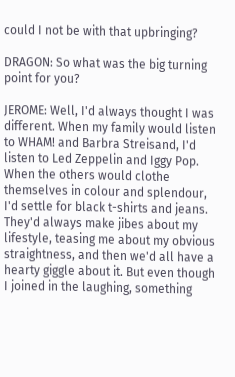could I not be with that upbringing?

DRAGON: So what was the big turning point for you?

JEROME: Well, I'd always thought I was different. When my family would listen to WHAM! and Barbra Streisand, I'd listen to Led Zeppelin and Iggy Pop. When the others would clothe themselves in colour and splendour, I'd settle for black t-shirts and jeans. They'd always make jibes about my lifestyle, teasing me about my obvious straightness, and then we'd all have a hearty giggle about it. But even though I joined in the laughing, something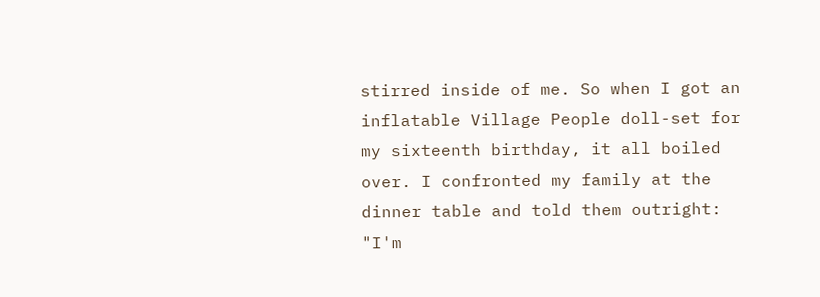stirred inside of me. So when I got an inflatable Village People doll-set for my sixteenth birthday, it all boiled over. I confronted my family at the dinner table and told them outright: "I'm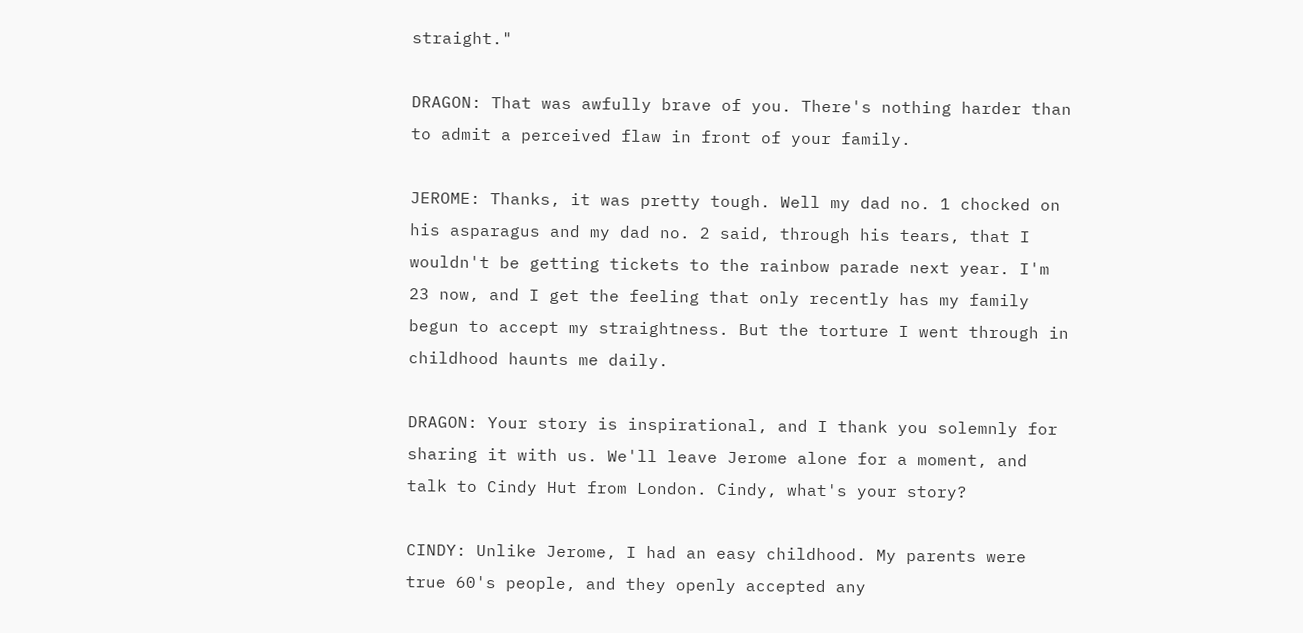straight."

DRAGON: That was awfully brave of you. There's nothing harder than to admit a perceived flaw in front of your family.

JEROME: Thanks, it was pretty tough. Well my dad no. 1 chocked on his asparagus and my dad no. 2 said, through his tears, that I wouldn't be getting tickets to the rainbow parade next year. I'm 23 now, and I get the feeling that only recently has my family begun to accept my straightness. But the torture I went through in childhood haunts me daily.

DRAGON: Your story is inspirational, and I thank you solemnly for sharing it with us. We'll leave Jerome alone for a moment, and talk to Cindy Hut from London. Cindy, what's your story?

CINDY: Unlike Jerome, I had an easy childhood. My parents were true 60's people, and they openly accepted any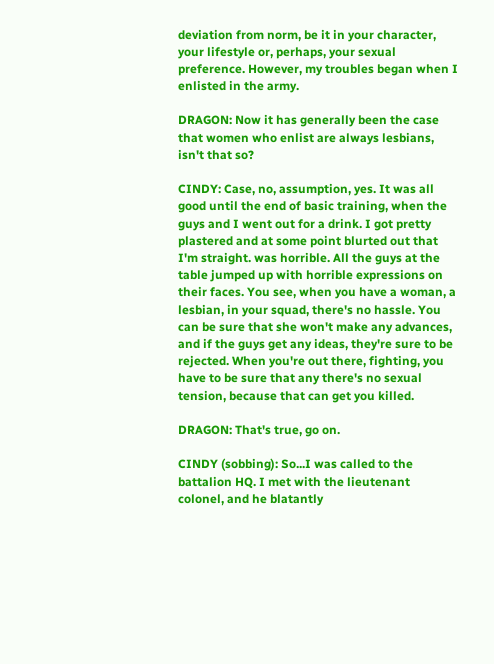deviation from norm, be it in your character, your lifestyle or, perhaps, your sexual preference. However, my troubles began when I enlisted in the army.

DRAGON: Now it has generally been the case that women who enlist are always lesbians, isn't that so?

CINDY: Case, no, assumption, yes. It was all good until the end of basic training, when the guys and I went out for a drink. I got pretty plastered and at some point blurted out that I'm straight. was horrible. All the guys at the table jumped up with horrible expressions on their faces. You see, when you have a woman, a lesbian, in your squad, there's no hassle. You can be sure that she won't make any advances, and if the guys get any ideas, they're sure to be rejected. When you're out there, fighting, you have to be sure that any there's no sexual tension, because that can get you killed.

DRAGON: That's true, go on.

CINDY (sobbing): So...I was called to the battalion HQ. I met with the lieutenant colonel, and he blatantly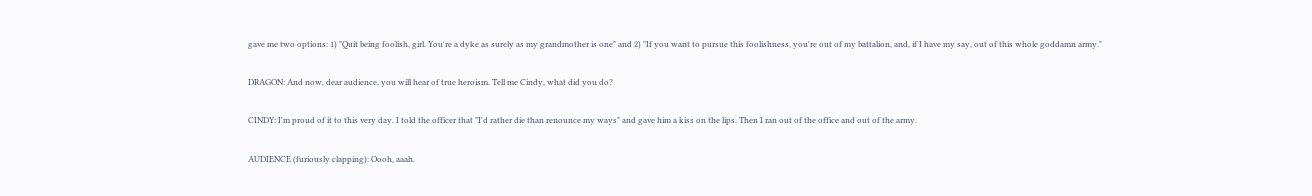gave me two options: 1) "Quit being foolish, girl. You're a dyke as surely as my grandmother is one" and 2) "If you want to pursue this foolishness, you're out of my battalion, and, if I have my say, out of this whole goddamn army."

DRAGON: And now, dear audience, you will hear of true heroism. Tell me Cindy, what did you do?

CINDY: I'm proud of it to this very day. I told the officer that "I'd rather die than renounce my ways" and gave him a kiss on the lips. Then I ran out of the office and out of the army.

AUDIENCE (furiously clapping): Oooh, aaah.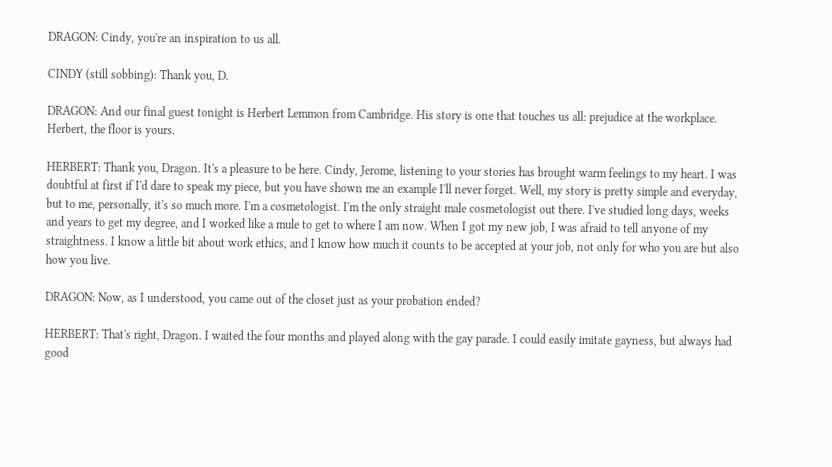DRAGON: Cindy, you're an inspiration to us all.

CINDY (still sobbing): Thank you, D.

DRAGON: And our final guest tonight is Herbert Lemmon from Cambridge. His story is one that touches us all: prejudice at the workplace. Herbert, the floor is yours.

HERBERT: Thank you, Dragon. It's a pleasure to be here. Cindy, Jerome, listening to your stories has brought warm feelings to my heart. I was doubtful at first if I'd dare to speak my piece, but you have shown me an example I'll never forget. Well, my story is pretty simple and everyday, but to me, personally, it's so much more. I'm a cosmetologist. I'm the only straight male cosmetologist out there. I've studied long days, weeks and years to get my degree, and I worked like a mule to get to where I am now. When I got my new job, I was afraid to tell anyone of my straightness. I know a little bit about work ethics, and I know how much it counts to be accepted at your job, not only for who you are but also how you live.

DRAGON: Now, as I understood, you came out of the closet just as your probation ended?

HERBERT: That's right, Dragon. I waited the four months and played along with the gay parade. I could easily imitate gayness, but always had good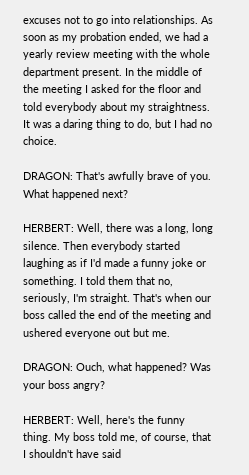excuses not to go into relationships. As soon as my probation ended, we had a yearly review meeting with the whole department present. In the middle of the meeting I asked for the floor and told everybody about my straightness. It was a daring thing to do, but I had no choice.

DRAGON: That's awfully brave of you. What happened next?

HERBERT: Well, there was a long, long silence. Then everybody started laughing as if I'd made a funny joke or something. I told them that no, seriously, I'm straight. That's when our boss called the end of the meeting and ushered everyone out but me.

DRAGON: Ouch, what happened? Was your boss angry?

HERBERT: Well, here's the funny thing. My boss told me, of course, that I shouldn't have said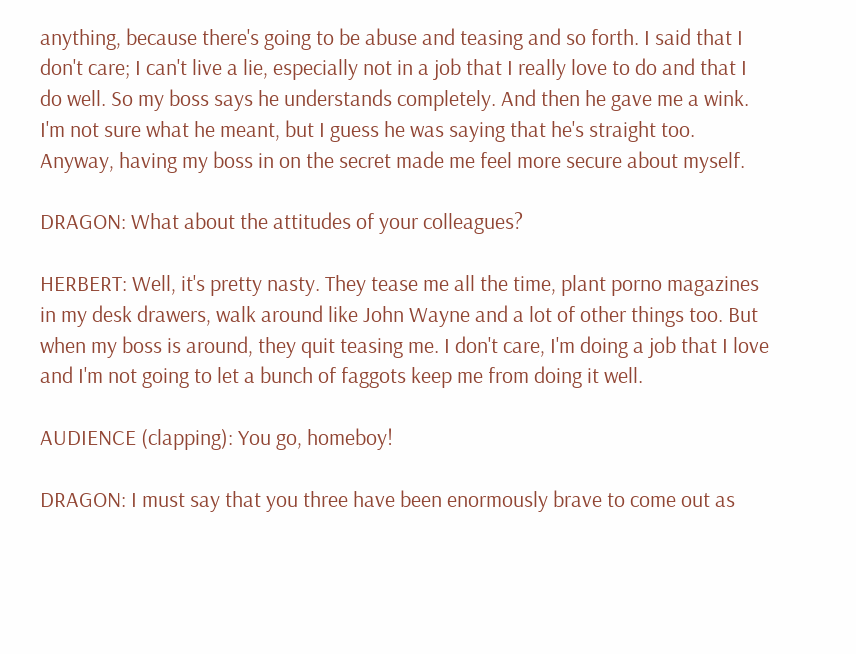anything, because there's going to be abuse and teasing and so forth. I said that I don't care; I can't live a lie, especially not in a job that I really love to do and that I do well. So my boss says he understands completely. And then he gave me a wink. I'm not sure what he meant, but I guess he was saying that he's straight too. Anyway, having my boss in on the secret made me feel more secure about myself.

DRAGON: What about the attitudes of your colleagues?

HERBERT: Well, it's pretty nasty. They tease me all the time, plant porno magazines in my desk drawers, walk around like John Wayne and a lot of other things too. But when my boss is around, they quit teasing me. I don't care, I'm doing a job that I love and I'm not going to let a bunch of faggots keep me from doing it well.

AUDIENCE (clapping): You go, homeboy!

DRAGON: I must say that you three have been enormously brave to come out as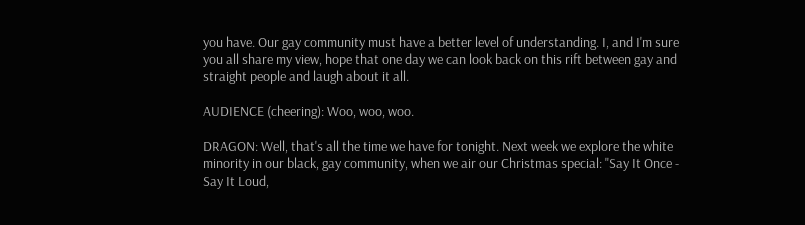you have. Our gay community must have a better level of understanding. I, and I'm sure you all share my view, hope that one day we can look back on this rift between gay and straight people and laugh about it all.

AUDIENCE (cheering): Woo, woo, woo.

DRAGON: Well, that's all the time we have for tonight. Next week we explore the white minority in our black, gay community, when we air our Christmas special: "Say It Once - Say It Loud,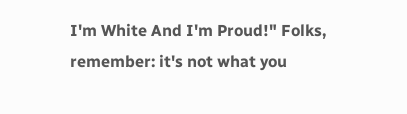I'm White And I'm Proud!" Folks, remember: it's not what you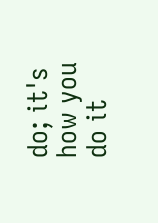do; it's how you do it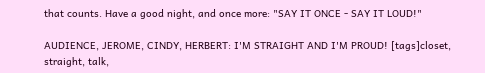that counts. Have a good night, and once more: "SAY IT ONCE - SAY IT LOUD!"

AUDIENCE, JEROME, CINDY, HERBERT: I'M STRAIGHT AND I'M PROUD! [tags]closet, straight, talk,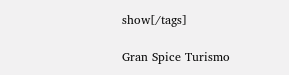show[/tags]

Gran Spice Turismo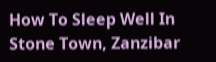How To Sleep Well In Stone Town, Zanzibar